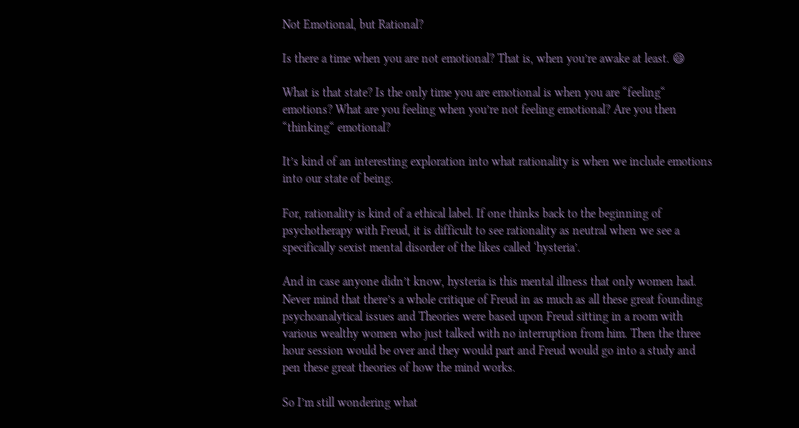Not Emotional, but Rational?

Is there a time when you are not emotional? That is, when you’re awake at least. 😄

What is that state? Is the only time you are emotional is when you are “feeling“ emotions? What are you feeling when you’re not feeling emotional? Are you then “thinking“ emotional?

It’s kind of an interesting exploration into what rationality is when we include emotions into our state of being.

For, rationality is kind of a ethical label. If one thinks back to the beginning of psychotherapy with Freud, it is difficult to see rationality as neutral when we see a specifically sexist mental disorder of the likes called ‘hysteria’.

And in case anyone didn’t know, hysteria is this mental illness that only women had. Never mind that there’s a whole critique of Freud in as much as all these great founding psychoanalytical issues and Theories were based upon Freud sitting in a room with various wealthy women who just talked with no interruption from him. Then the three hour session would be over and they would part and Freud would go into a study and pen these great theories of how the mind works.

So I’m still wondering what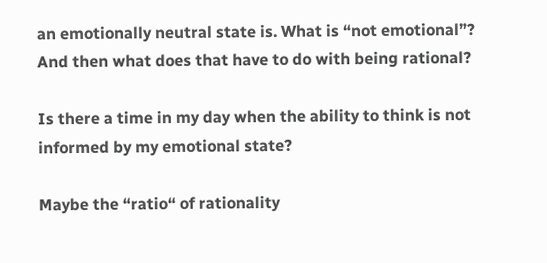an emotionally neutral state is. What is “not emotional”? And then what does that have to do with being rational?

Is there a time in my day when the ability to think is not informed by my emotional state?

Maybe the “ratio“ of rationality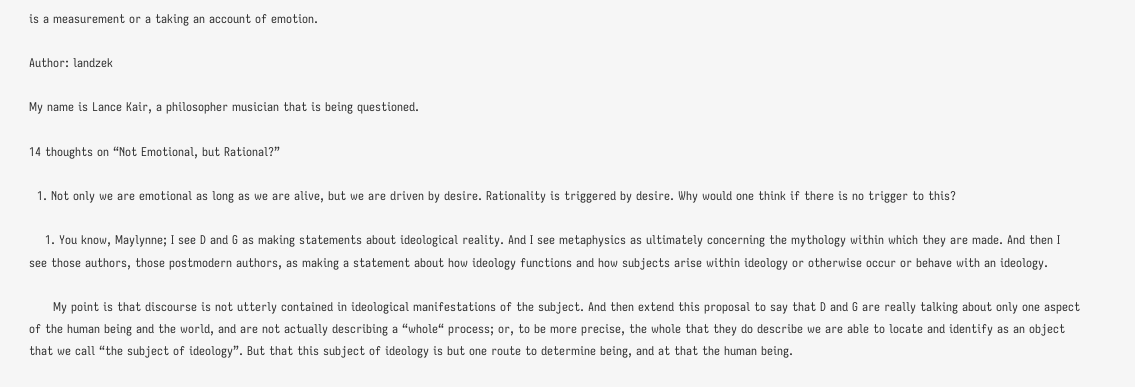is a measurement or a taking an account of emotion.

Author: landzek

My name is Lance Kair, a philosopher musician that is being questioned.

14 thoughts on “Not Emotional, but Rational?”

  1. Not only we are emotional as long as we are alive, but we are driven by desire. Rationality is triggered by desire. Why would one think if there is no trigger to this?

    1. You know, Maylynne; I see D and G as making statements about ideological reality. And I see metaphysics as ultimately concerning the mythology within which they are made. And then I see those authors, those postmodern authors, as making a statement about how ideology functions and how subjects arise within ideology or otherwise occur or behave with an ideology.

      My point is that discourse is not utterly contained in ideological manifestations of the subject. And then extend this proposal to say that D and G are really talking about only one aspect of the human being and the world, and are not actually describing a “whole“ process; or, to be more precise, the whole that they do describe we are able to locate and identify as an object that we call “the subject of ideology”. But that this subject of ideology is but one route to determine being, and at that the human being.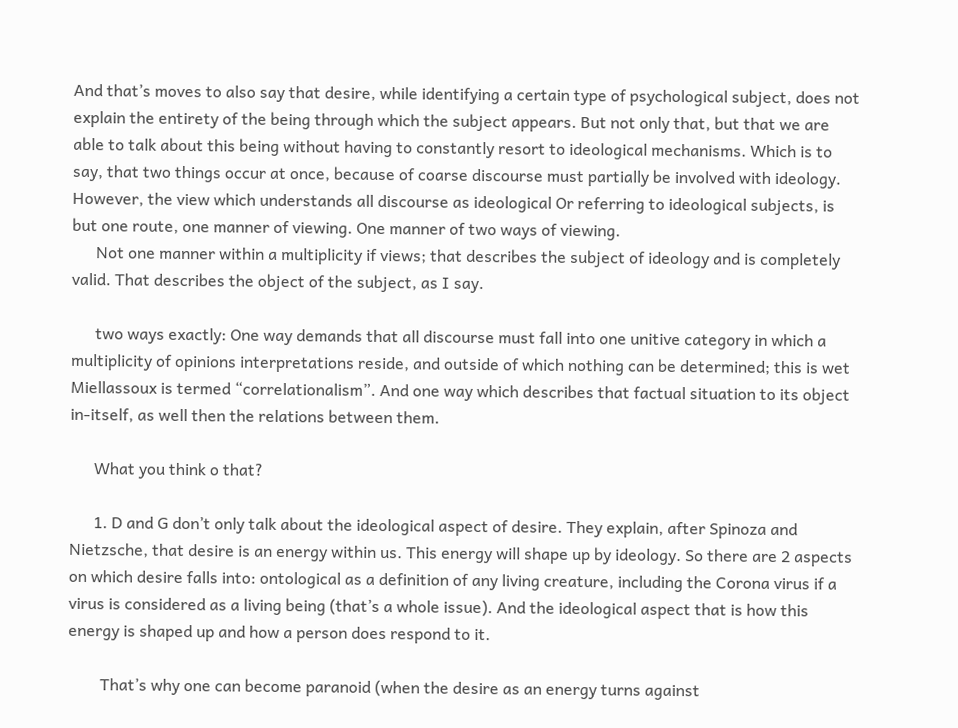And that’s moves to also say that desire, while identifying a certain type of psychological subject, does not explain the entirety of the being through which the subject appears. But not only that, but that we are able to talk about this being without having to constantly resort to ideological mechanisms. Which is to say, that two things occur at once, because of coarse discourse must partially be involved with ideology. However, the view which understands all discourse as ideological Or referring to ideological subjects, is but one route, one manner of viewing. One manner of two ways of viewing.
      Not one manner within a multiplicity if views; that describes the subject of ideology and is completely valid. That describes the object of the subject, as I say.

      two ways exactly: One way demands that all discourse must fall into one unitive category in which a multiplicity of opinions interpretations reside, and outside of which nothing can be determined; this is wet Miellassoux is termed “correlationalism”. And one way which describes that factual situation to its object in-itself, as well then the relations between them.

      What you think o that?

      1. D and G don’t only talk about the ideological aspect of desire. They explain, after Spinoza and Nietzsche, that desire is an energy within us. This energy will shape up by ideology. So there are 2 aspects on which desire falls into: ontological as a definition of any living creature, including the Corona virus if a virus is considered as a living being (that’s a whole issue). And the ideological aspect that is how this energy is shaped up and how a person does respond to it.

        That’s why one can become paranoid (when the desire as an energy turns against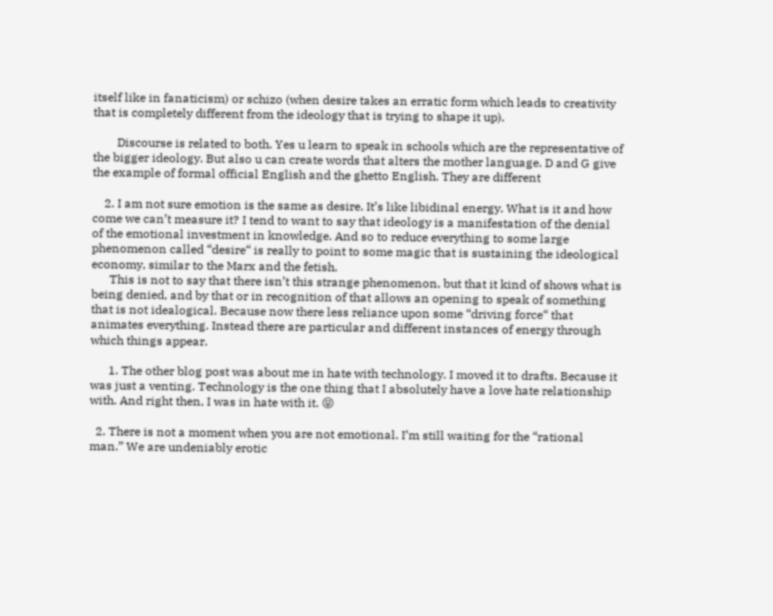itself like in fanaticism) or schizo (when desire takes an erratic form which leads to creativity that is completely different from the ideology that is trying to shape it up).

        Discourse is related to both. Yes u learn to speak in schools which are the representative of the bigger ideology. But also u can create words that alters the mother language. D and G give the example of formal official English and the ghetto English. They are different

    2. I am not sure emotion is the same as desire. It’s like libidinal energy. What is it and how come we can’t measure it? I tend to want to say that ideology is a manifestation of the denial of the emotional investment in knowledge. And so to reduce everything to some large phenomenon called “desire“ is really to point to some magic that is sustaining the ideological economy, similar to the Marx and the fetish.
      This is not to say that there isn’t this strange phenomenon, but that it kind of shows what is being denied, and by that or in recognition of that allows an opening to speak of something that is not idealogical. Because now there less reliance upon some “driving force“ that animates everything. Instead there are particular and different instances of energy through which things appear.

      1. The other blog post was about me in hate with technology. I moved it to drafts. Because it was just a venting. Technology is the one thing that I absolutely have a love hate relationship with. And right then, I was in hate with it. 😝

  2. There is not a moment when you are not emotional. I’m still waiting for the “rational man.” We are undeniably erotic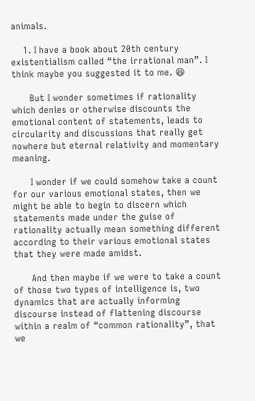animals.

    1. I have a book about 20th century existentialism called “the irrational man”. I think maybe you suggested it to me. 😆

      But I wonder sometimes if rationality which denies or otherwise discounts the emotional content of statements, leads to circularity and discussions that really get nowhere but eternal relativity and momentary meaning.

      I wonder if we could somehow take a count for our various emotional states, then we might be able to begin to discern which statements made under the guise of rationality actually mean something different according to their various emotional states that they were made amidst.

      And then maybe if we were to take a count of those two types of intelligence is, two dynamics that are actually informing discourse instead of flattening discourse within a realm of “common rationality”, that we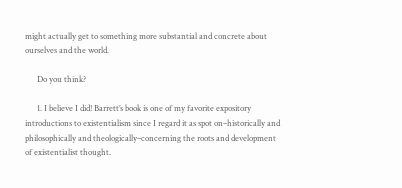might actually get to something more substantial and concrete about ourselves and the world.

      Do you think?

      1. I believe I did! Barrett’s book is one of my favorite expository introductions to existentialism since I regard it as spot on–historically and philosophically and theologically–concerning the roots and development of existentialist thought.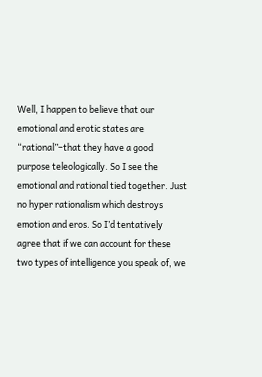Well, I happen to believe that our emotional and erotic states are “rational”–that they have a good purpose teleologically. So I see the emotional and rational tied together. Just no hyper rationalism which destroys emotion and eros. So I’d tentatively agree that if we can account for these two types of intelligence you speak of, we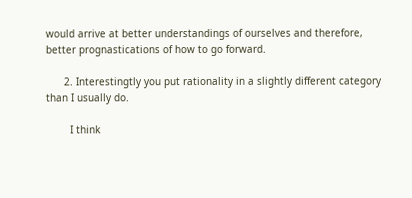would arrive at better understandings of ourselves and therefore, better prognastications of how to go forward.

      2. Interestingtly you put rationality in a slightly different category than I usually do.

        I think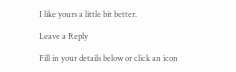I like yours a little bit better.

Leave a Reply

Fill in your details below or click an icon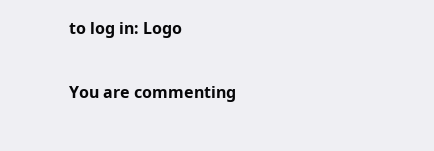to log in: Logo

You are commenting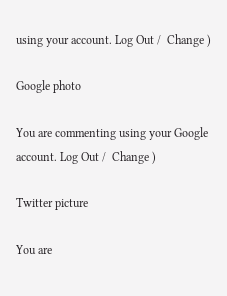using your account. Log Out /  Change )

Google photo

You are commenting using your Google account. Log Out /  Change )

Twitter picture

You are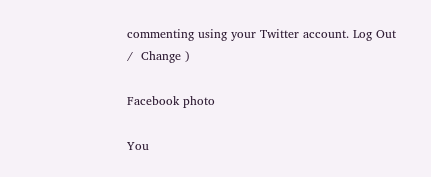commenting using your Twitter account. Log Out /  Change )

Facebook photo

You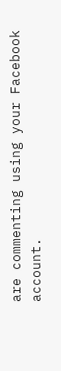are commenting using your Facebook account.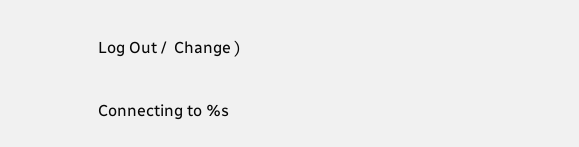Log Out /  Change )

Connecting to %s